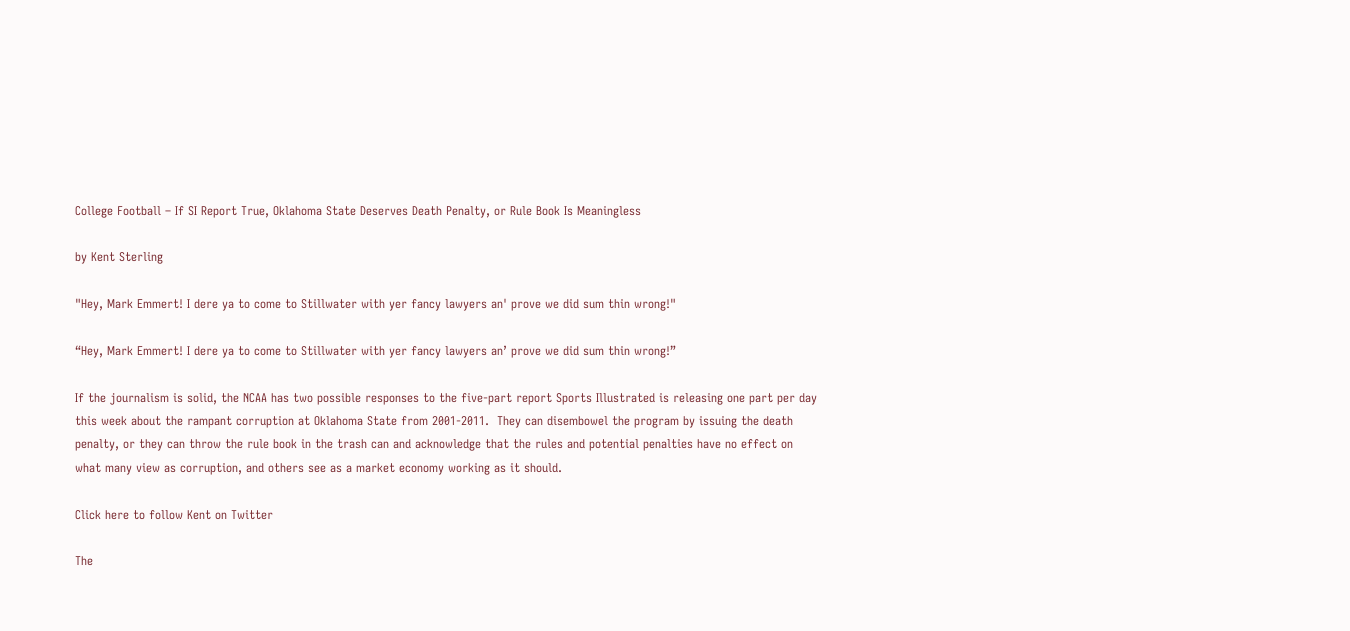College Football – If SI Report True, Oklahoma State Deserves Death Penalty, or Rule Book Is Meaningless

by Kent Sterling

"Hey, Mark Emmert! I dere ya to come to Stillwater with yer fancy lawyers an' prove we did sum thin wrong!"

“Hey, Mark Emmert! I dere ya to come to Stillwater with yer fancy lawyers an’ prove we did sum thin wrong!”

If the journalism is solid, the NCAA has two possible responses to the five-part report Sports Illustrated is releasing one part per day this week about the rampant corruption at Oklahoma State from 2001-2011.  They can disembowel the program by issuing the death penalty, or they can throw the rule book in the trash can and acknowledge that the rules and potential penalties have no effect on what many view as corruption, and others see as a market economy working as it should.

Click here to follow Kent on Twitter

The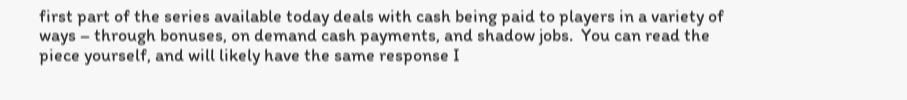first part of the series available today deals with cash being paid to players in a variety of ways – through bonuses, on demand cash payments, and shadow jobs.  You can read the piece yourself, and will likely have the same response I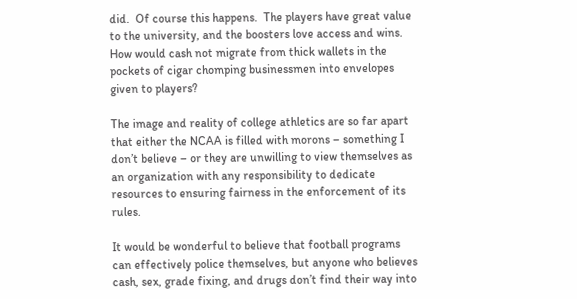did.  Of course this happens.  The players have great value to the university, and the boosters love access and wins.  How would cash not migrate from thick wallets in the pockets of cigar chomping businessmen into envelopes given to players?

The image and reality of college athletics are so far apart that either the NCAA is filled with morons – something I don’t believe – or they are unwilling to view themselves as an organization with any responsibility to dedicate resources to ensuring fairness in the enforcement of its rules.

It would be wonderful to believe that football programs can effectively police themselves, but anyone who believes cash, sex, grade fixing, and drugs don’t find their way into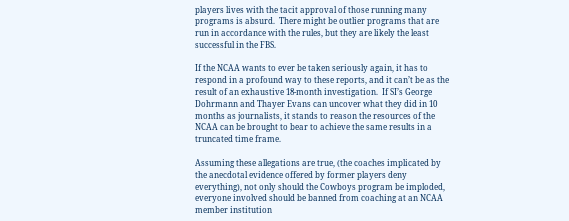players lives with the tacit approval of those running many programs is absurd.  There might be outlier programs that are run in accordance with the rules, but they are likely the least successful in the FBS.

If the NCAA wants to ever be taken seriously again, it has to respond in a profound way to these reports, and it can’t be as the result of an exhaustive 18-month investigation.  If SI’s George Dohrmann and Thayer Evans can uncover what they did in 10 months as journalists, it stands to reason the resources of the NCAA can be brought to bear to achieve the same results in a truncated time frame.

Assuming these allegations are true, (the coaches implicated by the anecdotal evidence offered by former players deny everything), not only should the Cowboys program be imploded, everyone involved should be banned from coaching at an NCAA member institution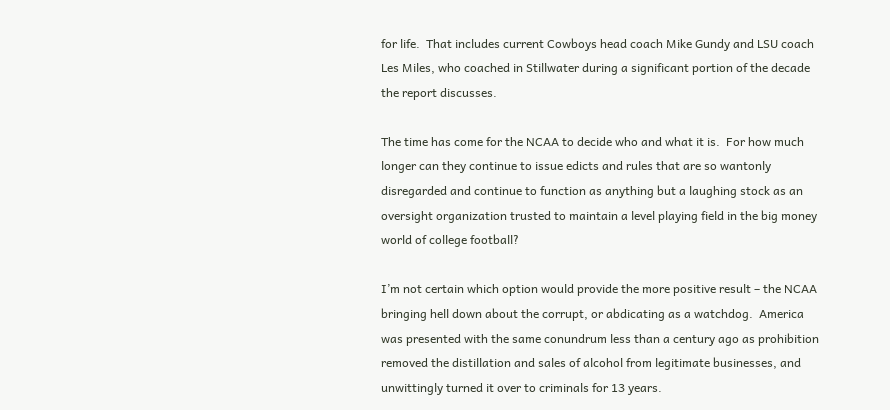for life.  That includes current Cowboys head coach Mike Gundy and LSU coach Les Miles, who coached in Stillwater during a significant portion of the decade the report discusses.

The time has come for the NCAA to decide who and what it is.  For how much longer can they continue to issue edicts and rules that are so wantonly disregarded and continue to function as anything but a laughing stock as an oversight organization trusted to maintain a level playing field in the big money world of college football?

I’m not certain which option would provide the more positive result – the NCAA bringing hell down about the corrupt, or abdicating as a watchdog.  America was presented with the same conundrum less than a century ago as prohibition removed the distillation and sales of alcohol from legitimate businesses, and unwittingly turned it over to criminals for 13 years.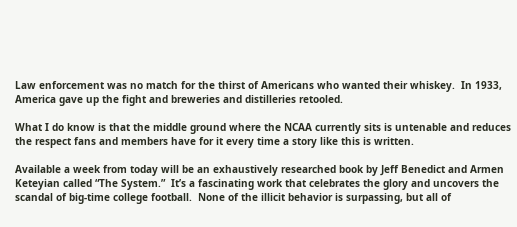Law enforcement was no match for the thirst of Americans who wanted their whiskey.  In 1933, America gave up the fight and breweries and distilleries retooled.

What I do know is that the middle ground where the NCAA currently sits is untenable and reduces the respect fans and members have for it every time a story like this is written.

Available a week from today will be an exhaustively researched book by Jeff Benedict and Armen Keteyian called “The System.”  It’s a fascinating work that celebrates the glory and uncovers the scandal of big-time college football.  None of the illicit behavior is surpassing, but all of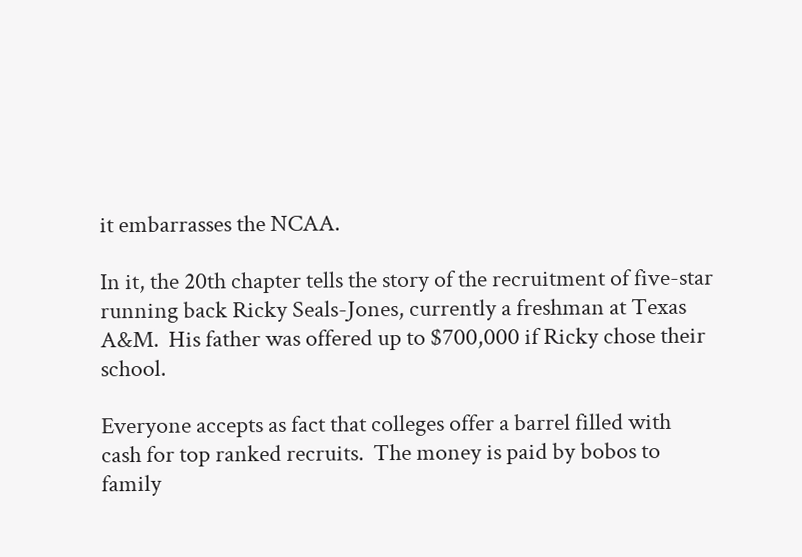it embarrasses the NCAA.

In it, the 20th chapter tells the story of the recruitment of five-star running back Ricky Seals-Jones, currently a freshman at Texas A&M.  His father was offered up to $700,000 if Ricky chose their school.

Everyone accepts as fact that colleges offer a barrel filled with cash for top ranked recruits.  The money is paid by bobos to family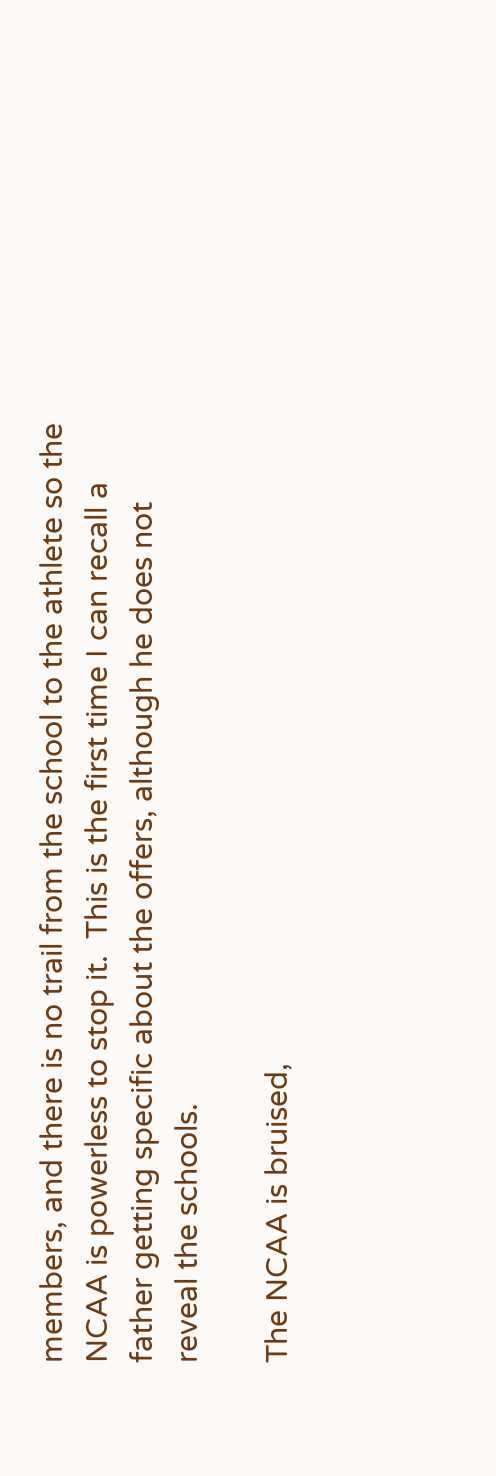members, and there is no trail from the school to the athlete so the NCAA is powerless to stop it.  This is the first time I can recall a father getting specific about the offers, although he does not reveal the schools.

The NCAA is bruised,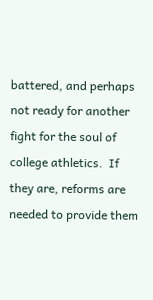battered, and perhaps not ready for another fight for the soul of college athletics.  If they are, reforms are needed to provide them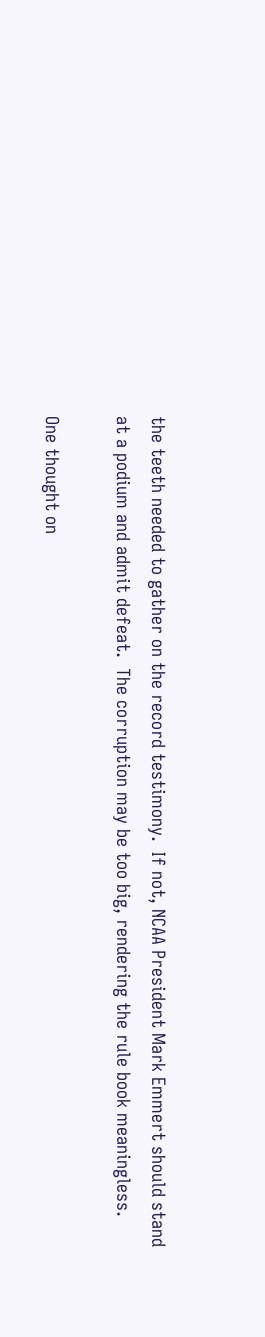the teeth needed to gather on the record testimony.  If not, NCAA President Mark Emmert should stand at a podium and admit defeat.  The corruption may be too big, rendering the rule book meaningless.

One thought on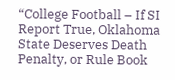“College Football – If SI Report True, Oklahoma State Deserves Death Penalty, or Rule Book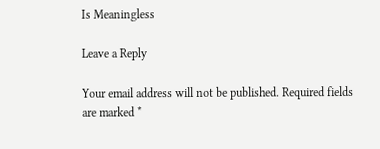Is Meaningless

Leave a Reply

Your email address will not be published. Required fields are marked *